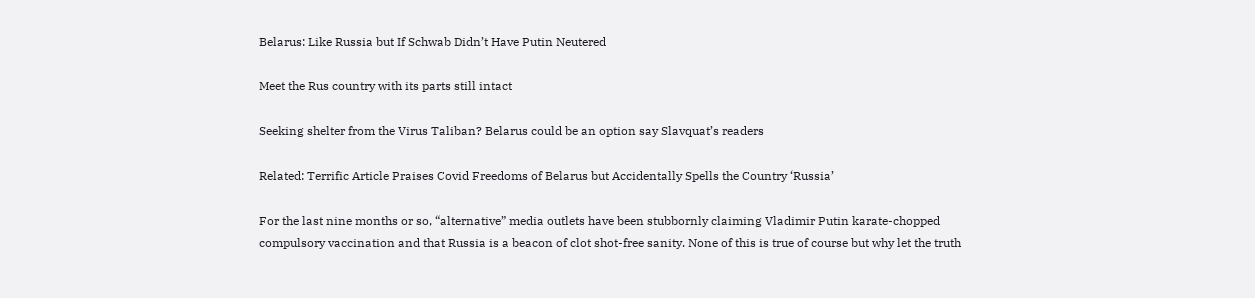Belarus: Like Russia but If Schwab Didn’t Have Putin Neutered

Meet the Rus country with its parts still intact

Seeking shelter from the Virus Taliban? Belarus could be an option say Slavquat’s readers

Related: Terrific Article Praises Covid Freedoms of Belarus but Accidentally Spells the Country ‘Russia’

For the last nine months or so, “alternative” media outlets have been stubbornly claiming Vladimir Putin karate-chopped compulsory vaccination and that Russia is a beacon of clot shot-free sanity. None of this is true of course but why let the truth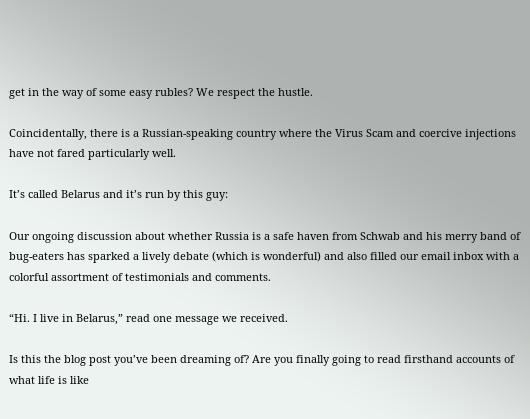get in the way of some easy rubles? We respect the hustle.

Coincidentally, there is a Russian-speaking country where the Virus Scam and coercive injections have not fared particularly well.

It’s called Belarus and it’s run by this guy:

Our ongoing discussion about whether Russia is a safe haven from Schwab and his merry band of bug-eaters has sparked a lively debate (which is wonderful) and also filled our email inbox with a colorful assortment of testimonials and comments.

“Hi. I live in Belarus,” read one message we received.

Is this the blog post you’ve been dreaming of? Are you finally going to read firsthand accounts of what life is like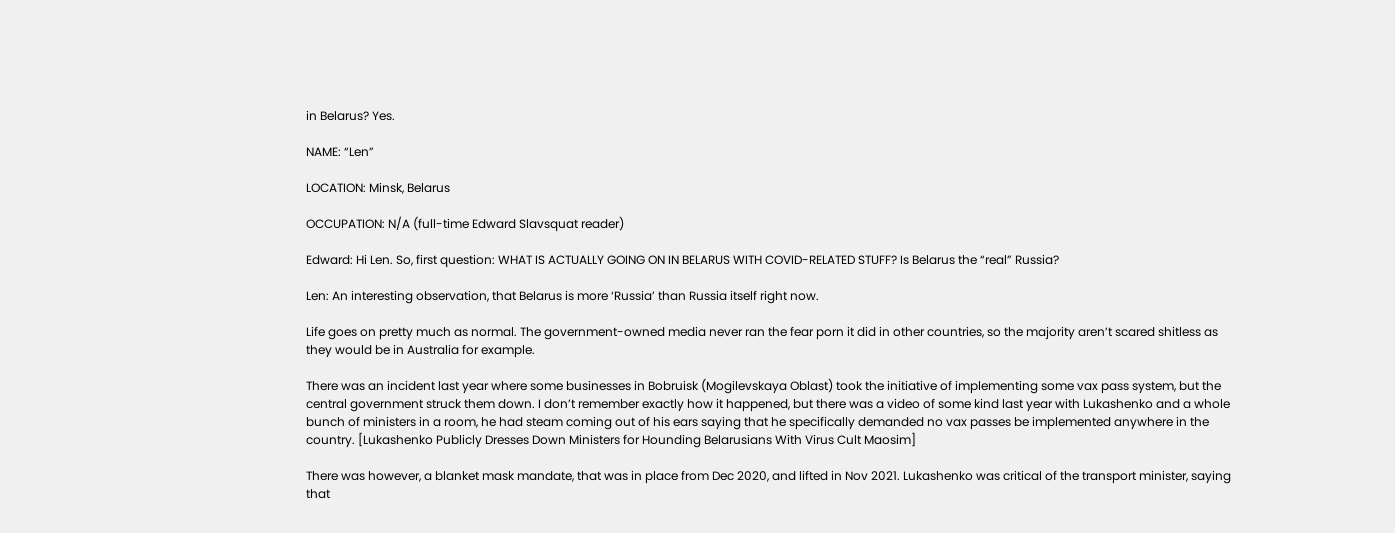in Belarus? Yes.

NAME: “Len”

LOCATION: Minsk, Belarus

OCCUPATION: N/A (full-time Edward Slavsquat reader)

Edward: Hi Len. So, first question: WHAT IS ACTUALLY GOING ON IN BELARUS WITH COVID-RELATED STUFF? Is Belarus the “real” Russia?

Len: An interesting observation, that Belarus is more ‘Russia’ than Russia itself right now.

Life goes on pretty much as normal. The government-owned media never ran the fear porn it did in other countries, so the majority aren’t scared shitless as they would be in Australia for example.

There was an incident last year where some businesses in Bobruisk (Mogilevskaya Oblast) took the initiative of implementing some vax pass system, but the central government struck them down. I don’t remember exactly how it happened, but there was a video of some kind last year with Lukashenko and a whole bunch of ministers in a room, he had steam coming out of his ears saying that he specifically demanded no vax passes be implemented anywhere in the country. [Lukashenko Publicly Dresses Down Ministers for Hounding Belarusians With Virus Cult Maosim]

There was however, a blanket mask mandate, that was in place from Dec 2020, and lifted in Nov 2021. Lukashenko was critical of the transport minister, saying that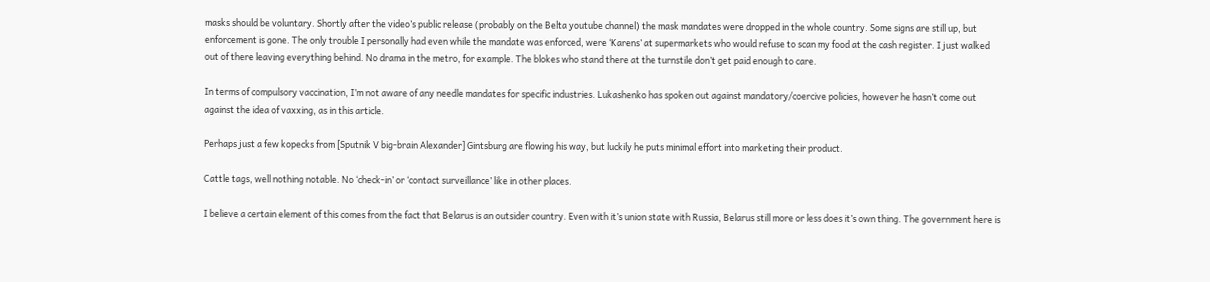masks should be voluntary. Shortly after the video’s public release (probably on the Belta youtube channel) the mask mandates were dropped in the whole country. Some signs are still up, but enforcement is gone. The only trouble I personally had even while the mandate was enforced, were ‘Karens’ at supermarkets who would refuse to scan my food at the cash register. I just walked out of there leaving everything behind. No drama in the metro, for example. The blokes who stand there at the turnstile don’t get paid enough to care.

In terms of compulsory vaccination, I’m not aware of any needle mandates for specific industries. Lukashenko has spoken out against mandatory/coercive policies, however he hasn’t come out against the idea of vaxxing, as in this article.

Perhaps just a few kopecks from [Sputnik V big-brain Alexander] Gintsburg are flowing his way, but luckily he puts minimal effort into marketing their product.

Cattle tags, well nothing notable. No ‘check-in’ or ‘contact surveillance’ like in other places.

I believe a certain element of this comes from the fact that Belarus is an outsider country. Even with it’s union state with Russia, Belarus still more or less does it’s own thing. The government here is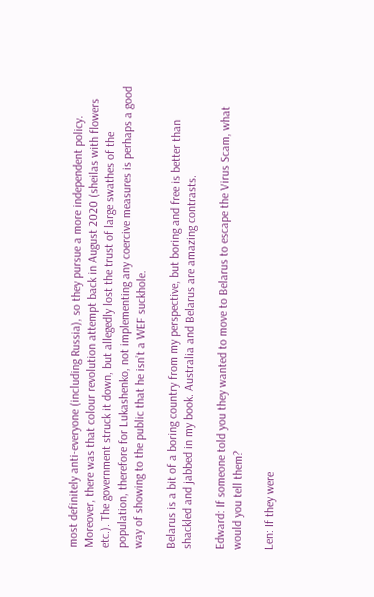most definitely anti-everyone (including Russia), so they pursue a more independent policy. Moreover, there was that colour revolution attempt back in August 2020 (sheilas with flowers etc.). The government struck it down, but allegedly lost the trust of large swathes of the population, therefore for Lukashenko, not implementing any coercive measures is perhaps a good way of showing to the public that he isn’t a WEF suckhole.

Belarus is a bit of a boring country from my perspective, but boring and free is better than shackled and jabbed in my book. Australia and Belarus are amazing contrasts.

Edward: If someone told you they wanted to move to Belarus to escape the Virus Scam, what would you tell them?

Len: If they were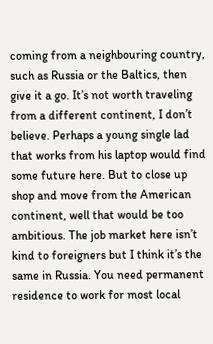coming from a neighbouring country, such as Russia or the Baltics, then give it a go. It’s not worth traveling from a different continent, I don’t believe. Perhaps a young single lad that works from his laptop would find some future here. But to close up shop and move from the American continent, well that would be too ambitious. The job market here isn’t kind to foreigners but I think it’s the same in Russia. You need permanent residence to work for most local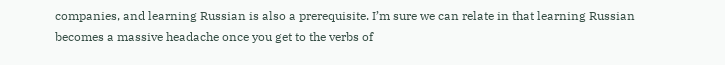companies, and learning Russian is also a prerequisite. I’m sure we can relate in that learning Russian becomes a massive headache once you get to the verbs of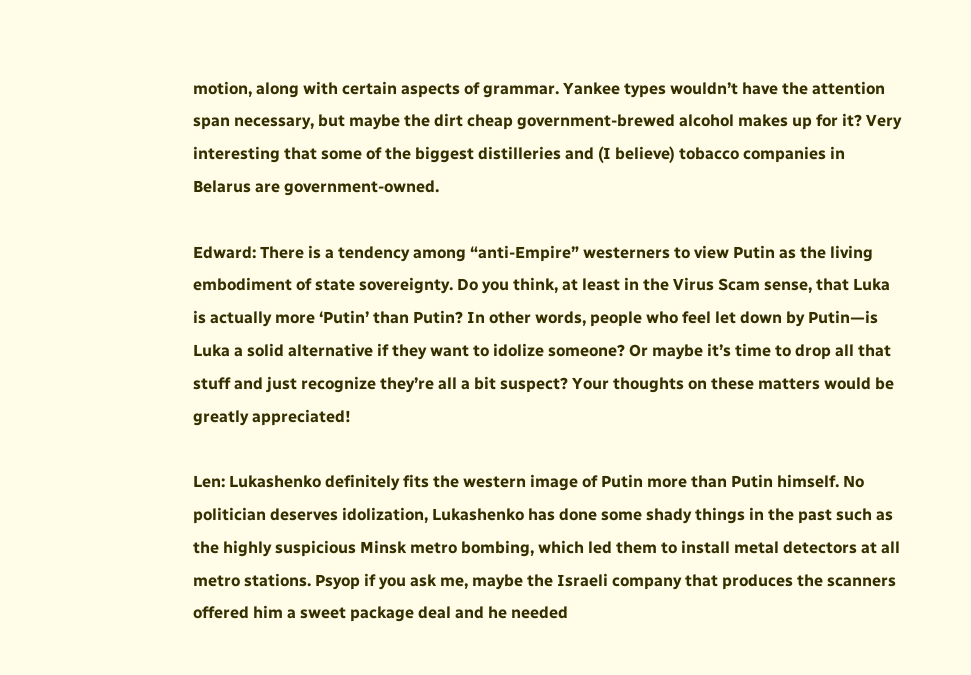motion, along with certain aspects of grammar. Yankee types wouldn’t have the attention span necessary, but maybe the dirt cheap government-brewed alcohol makes up for it? Very interesting that some of the biggest distilleries and (I believe) tobacco companies in Belarus are government-owned.

Edward: There is a tendency among “anti-Empire” westerners to view Putin as the living embodiment of state sovereignty. Do you think, at least in the Virus Scam sense, that Luka is actually more ‘Putin’ than Putin? In other words, people who feel let down by Putin—is Luka a solid alternative if they want to idolize someone? Or maybe it’s time to drop all that stuff and just recognize they’re all a bit suspect? Your thoughts on these matters would be greatly appreciated!

Len: Lukashenko definitely fits the western image of Putin more than Putin himself. No politician deserves idolization, Lukashenko has done some shady things in the past such as the highly suspicious Minsk metro bombing, which led them to install metal detectors at all metro stations. Psyop if you ask me, maybe the Israeli company that produces the scanners offered him a sweet package deal and he needed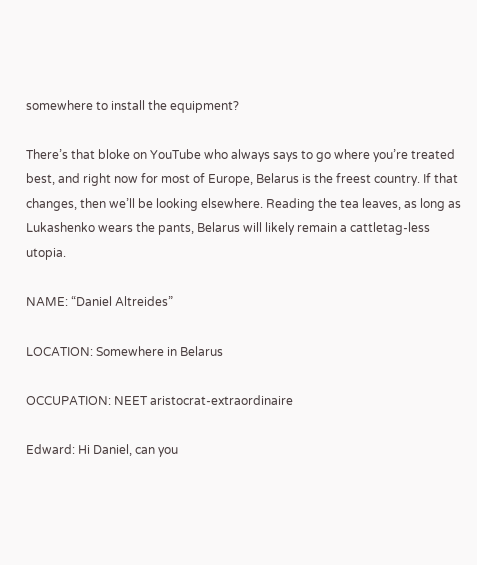somewhere to install the equipment?

There’s that bloke on YouTube who always says to go where you’re treated best, and right now for most of Europe, Belarus is the freest country. If that changes, then we’ll be looking elsewhere. Reading the tea leaves, as long as Lukashenko wears the pants, Belarus will likely remain a cattletag-less utopia.

NAME: “Daniel Altreides”

LOCATION: Somewhere in Belarus

OCCUPATION: NEET aristocrat-extraordinaire

Edward: Hi Daniel, can you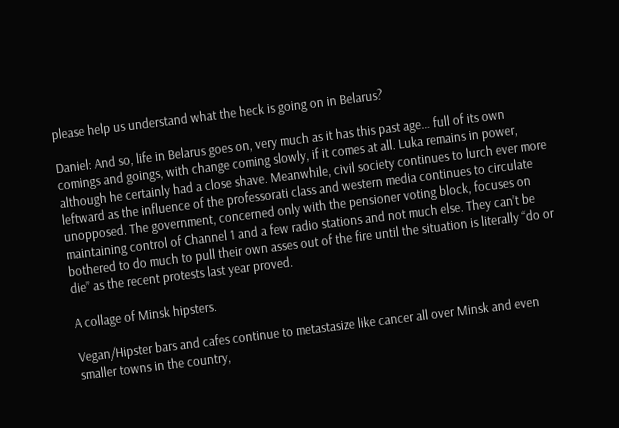please help us understand what the heck is going on in Belarus?

Daniel: And so, life in Belarus goes on, very much as it has this past age… full of its own comings and goings, with change coming slowly, if it comes at all. Luka remains in power, although he certainly had a close shave. Meanwhile, civil society continues to lurch ever more leftward as the influence of the professorati class and western media continues to circulate unopposed. The government, concerned only with the pensioner voting block, focuses on maintaining control of Channel 1 and a few radio stations and not much else. They can’t be bothered to do much to pull their own asses out of the fire until the situation is literally “do or die” as the recent protests last year proved.

A collage of Minsk hipsters.

Vegan/Hipster bars and cafes continue to metastasize like cancer all over Minsk and even smaller towns in the country,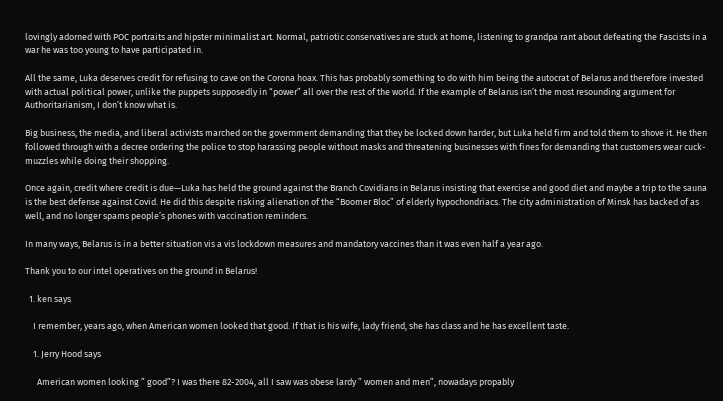lovingly adorned with POC portraits and hipster minimalist art. Normal, patriotic conservatives are stuck at home, listening to grandpa rant about defeating the Fascists in a war he was too young to have participated in.

All the same, Luka deserves credit for refusing to cave on the Corona hoax. This has probably something to do with him being the autocrat of Belarus and therefore invested with actual political power, unlike the puppets supposedly in “power” all over the rest of the world. If the example of Belarus isn’t the most resounding argument for Authoritarianism, I don’t know what is.

Big business, the media, and liberal activists marched on the government demanding that they be locked down harder, but Luka held firm and told them to shove it. He then followed through with a decree ordering the police to stop harassing people without masks and threatening businesses with fines for demanding that customers wear cuck-muzzles while doing their shopping.

Once again, credit where credit is due—Luka has held the ground against the Branch Covidians in Belarus insisting that exercise and good diet and maybe a trip to the sauna is the best defense against Covid. He did this despite risking alienation of the “Boomer Bloc” of elderly hypochondriacs. The city administration of Minsk has backed of as well, and no longer spams people’s phones with vaccination reminders.

In many ways, Belarus is in a better situation vis a vis lockdown measures and mandatory vaccines than it was even half a year ago.

Thank you to our intel operatives on the ground in Belarus!

  1. ken says

    I remember, years ago, when American women looked that good. If that is his wife, lady friend, she has class and he has excellent taste.

    1. Jerry Hood says

      American women looking ” good”? I was there 82-2004, all I saw was obese lardy ” women and men”, nowadays propably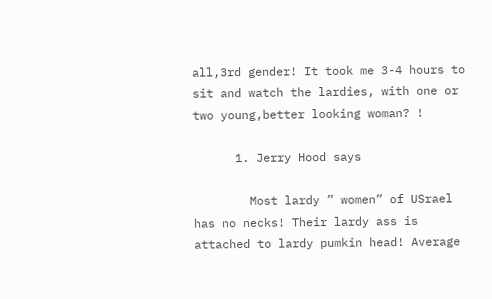all,3rd gender! It took me 3-4 hours to sit and watch the lardies, with one or two young,better looking woman? !

      1. Jerry Hood says

        Most lardy ” women” of USrael has no necks! Their lardy ass is attached to lardy pumkin head! Average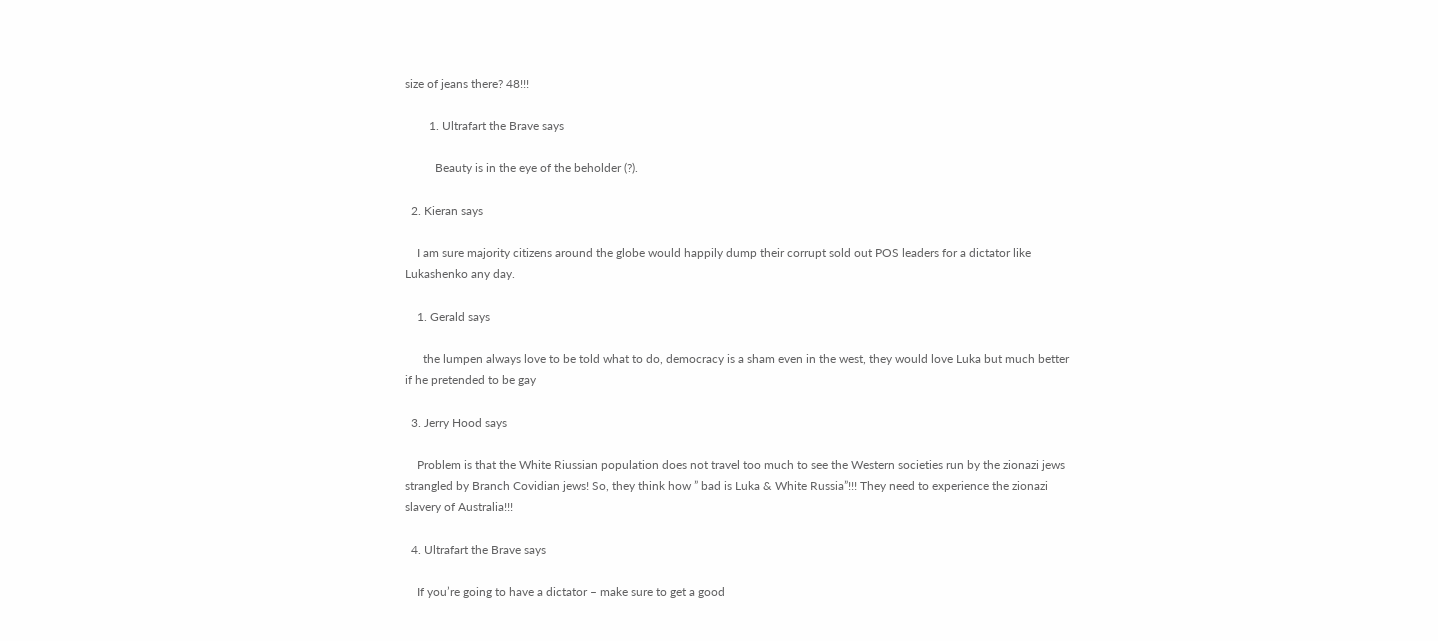size of jeans there? 48!!!

        1. Ultrafart the Brave says

          Beauty is in the eye of the beholder (?).

  2. Kieran says

    I am sure majority citizens around the globe would happily dump their corrupt sold out POS leaders for a dictator like Lukashenko any day.

    1. Gerald says

      the lumpen always love to be told what to do, democracy is a sham even in the west, they would love Luka but much better if he pretended to be gay

  3. Jerry Hood says

    Problem is that the White Riussian population does not travel too much to see the Western societies run by the zionazi jews strangled by Branch Covidian jews! So, they think how ” bad is Luka & White Russia”!!! They need to experience the zionazi slavery of Australia!!!

  4. Ultrafart the Brave says

    If you’re going to have a dictator – make sure to get a good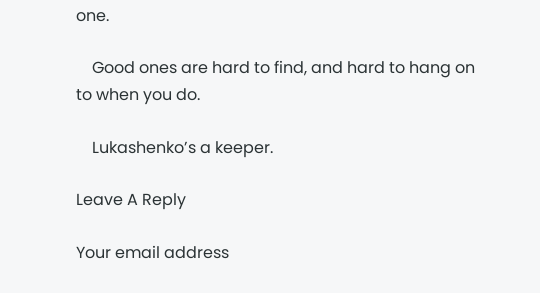one.

    Good ones are hard to find, and hard to hang on to when you do.

    Lukashenko’s a keeper.

Leave A Reply

Your email address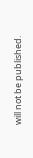will not be published.